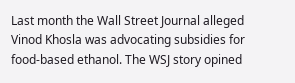Last month the Wall Street Journal alleged Vinod Khosla was advocating subsidies for food-based ethanol. The WSJ story opined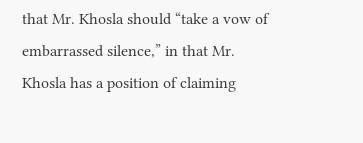that Mr. Khosla should “take a vow of embarrassed silence,” in that Mr. Khosla has a position of claiming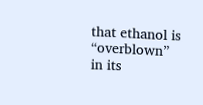that ethanol is “overblown” in its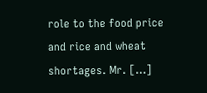role to the food price and rice and wheat shortages. Mr. […]